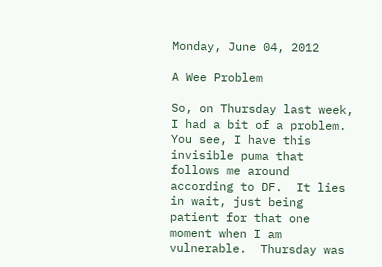Monday, June 04, 2012

A Wee Problem

So, on Thursday last week, I had a bit of a problem.  You see, I have this invisible puma that follows me around according to DF.  It lies in wait, just being patient for that one moment when I am vulnerable.  Thursday was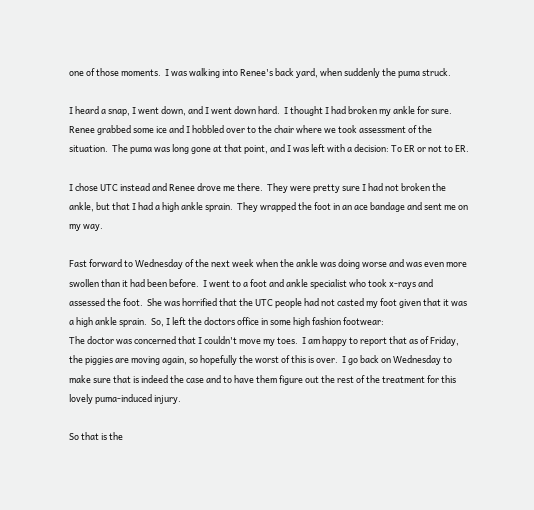one of those moments.  I was walking into Renee's back yard, when suddenly the puma struck.

I heard a snap, I went down, and I went down hard.  I thought I had broken my ankle for sure.  Renee grabbed some ice and I hobbled over to the chair where we took assessment of the situation.  The puma was long gone at that point, and I was left with a decision: To ER or not to ER.

I chose UTC instead and Renee drove me there.  They were pretty sure I had not broken the ankle, but that I had a high ankle sprain.  They wrapped the foot in an ace bandage and sent me on my way.

Fast forward to Wednesday of the next week when the ankle was doing worse and was even more swollen than it had been before.  I went to a foot and ankle specialist who took x-rays and assessed the foot.  She was horrified that the UTC people had not casted my foot given that it was a high ankle sprain.  So, I left the doctors office in some high fashion footwear:
The doctor was concerned that I couldn't move my toes.  I am happy to report that as of Friday, the piggies are moving again, so hopefully the worst of this is over.  I go back on Wednesday to make sure that is indeed the case and to have them figure out the rest of the treatment for this lovely puma-induced injury.

So that is the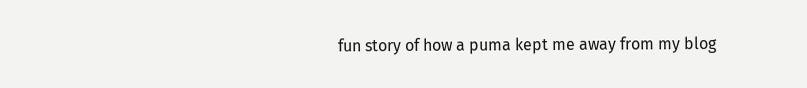fun story of how a puma kept me away from my blog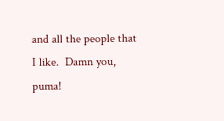and all the people that I like.  Damn you, puma!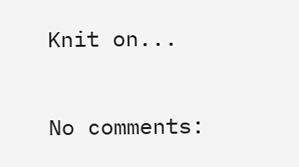Knit on...

No comments: